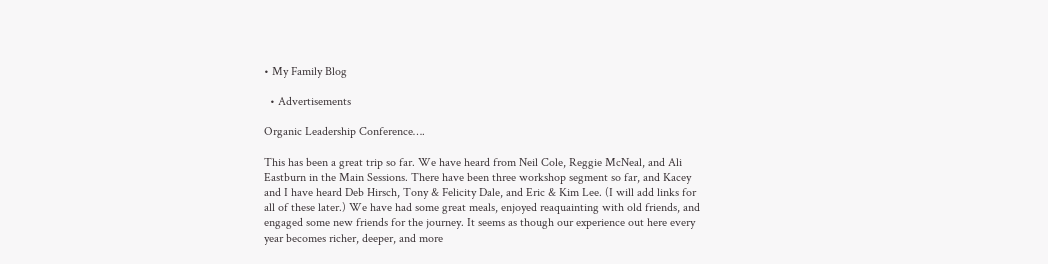• My Family Blog

  • Advertisements

Organic Leadership Conference….

This has been a great trip so far. We have heard from Neil Cole, Reggie McNeal, and Ali Eastburn in the Main Sessions. There have been three workshop segment so far, and Kacey and I have heard Deb Hirsch, Tony & Felicity Dale, and Eric & Kim Lee. (I will add links for all of these later.) We have had some great meals, enjoyed reaquainting with old friends, and engaged some new friends for the journey. It seems as though our experience out here every year becomes richer, deeper, and more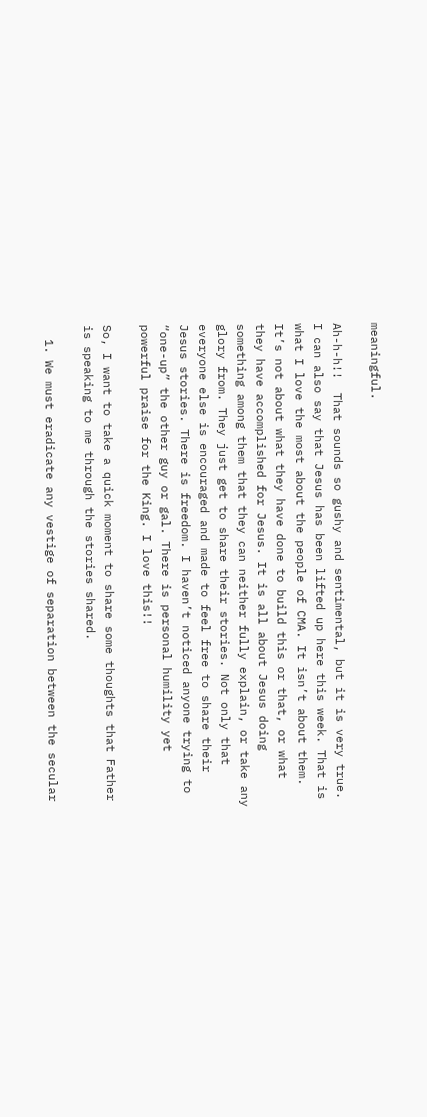meaningful.

Ah-h-h!!  That sounds so gushy and sentimental, but it is very true. I can also say that Jesus has been lifted up here this week. That is what I love the most about the people of CMA. It isn’t about them. It’s not about what they have done to build this or that, or what they have accomplished for Jesus. It is all about Jesus doing something among them that they can neither fully explain, or take any glory from. They just get to share their stories. Not only that everyone else is encouraged and made to feel free to share their Jesus stories. There is freedom. I haven’t noticed anyone trying to “one-up” the other guy or gal. There is personal humility yet powerful praise for the King. I love this!!

So, I want to take a quick moment to share some thoughts that Father is speaking to me through the stories shared.

  1. We must eradicate any vestige of separation between the secular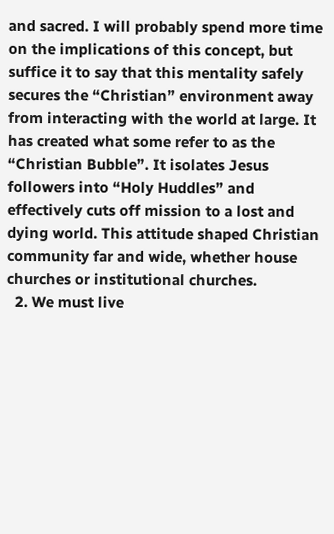and sacred. I will probably spend more time on the implications of this concept, but suffice it to say that this mentality safely secures the “Christian” environment away from interacting with the world at large. It has created what some refer to as the “Christian Bubble”. It isolates Jesus followers into “Holy Huddles” and effectively cuts off mission to a lost and dying world. This attitude shaped Christian community far and wide, whether house churches or institutional churches.
  2. We must live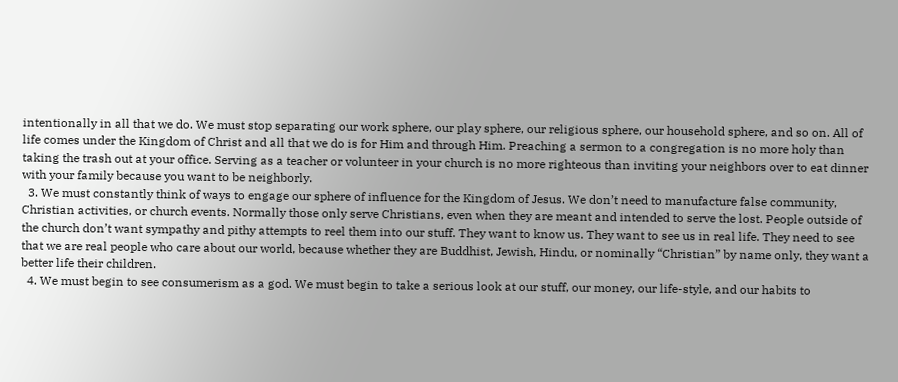intentionally in all that we do. We must stop separating our work sphere, our play sphere, our religious sphere, our household sphere, and so on. All of life comes under the Kingdom of Christ and all that we do is for Him and through Him. Preaching a sermon to a congregation is no more holy than taking the trash out at your office. Serving as a teacher or volunteer in your church is no more righteous than inviting your neighbors over to eat dinner with your family because you want to be neighborly.
  3. We must constantly think of ways to engage our sphere of influence for the Kingdom of Jesus. We don’t need to manufacture false community, Christian activities, or church events. Normally those only serve Christians, even when they are meant and intended to serve the lost. People outside of the church don’t want sympathy and pithy attempts to reel them into our stuff. They want to know us. They want to see us in real life. They need to see that we are real people who care about our world, because whether they are Buddhist, Jewish, Hindu, or nominally “Christian” by name only, they want a better life their children.
  4. We must begin to see consumerism as a god. We must begin to take a serious look at our stuff, our money, our life-style, and our habits to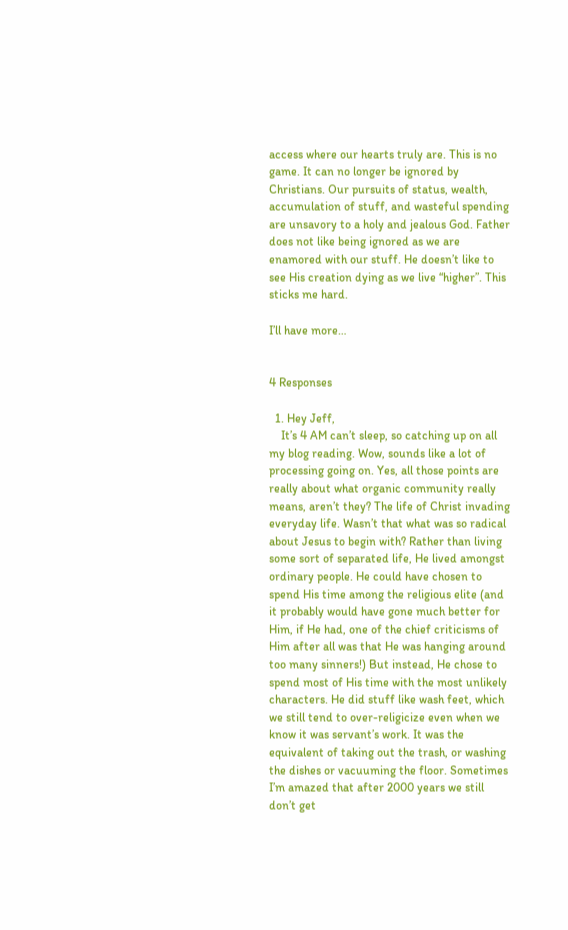access where our hearts truly are. This is no game. It can no longer be ignored by Christians. Our pursuits of status, wealth, accumulation of stuff, and wasteful spending are unsavory to a holy and jealous God. Father does not like being ignored as we are enamored with our stuff. He doesn’t like to see His creation dying as we live “higher”. This sticks me hard.

I’ll have more…


4 Responses

  1. Hey Jeff,
    It’s 4 AM can’t sleep, so catching up on all my blog reading. Wow, sounds like a lot of processing going on. Yes, all those points are really about what organic community really means, aren’t they? The life of Christ invading everyday life. Wasn’t that what was so radical about Jesus to begin with? Rather than living some sort of separated life, He lived amongst ordinary people. He could have chosen to spend His time among the religious elite (and it probably would have gone much better for Him, if He had, one of the chief criticisms of Him after all was that He was hanging around too many sinners!) But instead, He chose to spend most of His time with the most unlikely characters. He did stuff like wash feet, which we still tend to over-religicize even when we know it was servant’s work. It was the equivalent of taking out the trash, or washing the dishes or vacuuming the floor. Sometimes I’m amazed that after 2000 years we still don’t get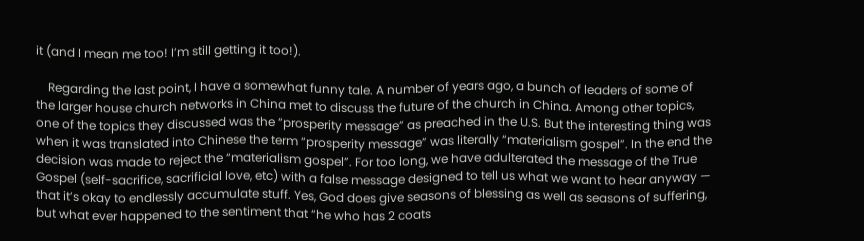it (and I mean me too! I’m still getting it too!).

    Regarding the last point, I have a somewhat funny tale. A number of years ago, a bunch of leaders of some of the larger house church networks in China met to discuss the future of the church in China. Among other topics, one of the topics they discussed was the “prosperity message” as preached in the U.S. But the interesting thing was when it was translated into Chinese the term “prosperity message” was literally “materialism gospel”. In the end the decision was made to reject the “materialism gospel”. For too long, we have adulterated the message of the True Gospel (self-sacrifice, sacrificial love, etc) with a false message designed to tell us what we want to hear anyway — that it’s okay to endlessly accumulate stuff. Yes, God does give seasons of blessing as well as seasons of suffering, but what ever happened to the sentiment that “he who has 2 coats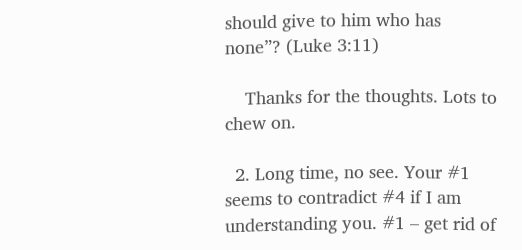should give to him who has none”? (Luke 3:11)

    Thanks for the thoughts. Lots to chew on.

  2. Long time, no see. Your #1 seems to contradict #4 if I am understanding you. #1 – get rid of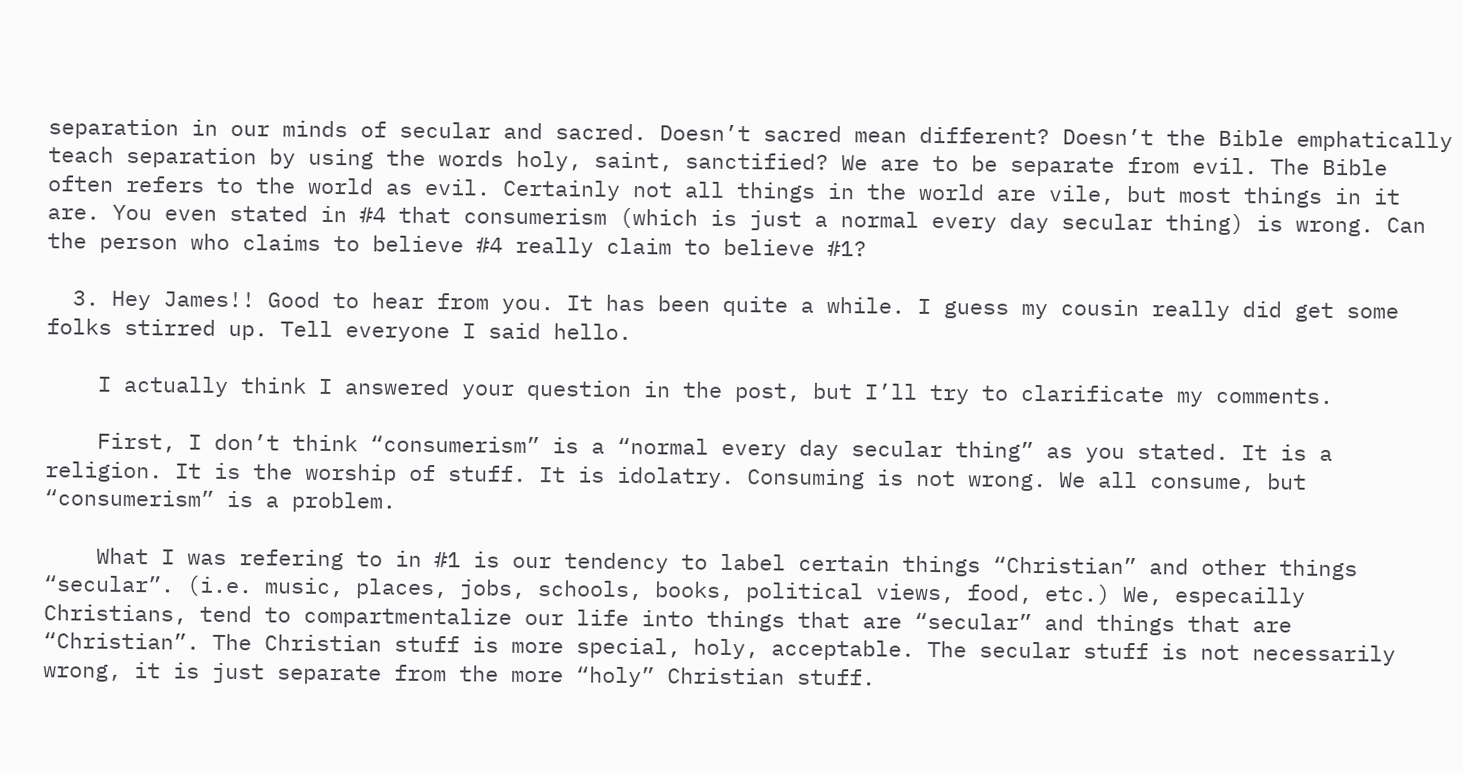separation in our minds of secular and sacred. Doesn’t sacred mean different? Doesn’t the Bible emphatically teach separation by using the words holy, saint, sanctified? We are to be separate from evil. The Bible often refers to the world as evil. Certainly not all things in the world are vile, but most things in it are. You even stated in #4 that consumerism (which is just a normal every day secular thing) is wrong. Can the person who claims to believe #4 really claim to believe #1?

  3. Hey James!! Good to hear from you. It has been quite a while. I guess my cousin really did get some folks stirred up. Tell everyone I said hello.

    I actually think I answered your question in the post, but I’ll try to clarificate my comments.

    First, I don’t think “consumerism” is a “normal every day secular thing” as you stated. It is a religion. It is the worship of stuff. It is idolatry. Consuming is not wrong. We all consume, but “consumerism” is a problem.

    What I was refering to in #1 is our tendency to label certain things “Christian” and other things “secular”. (i.e. music, places, jobs, schools, books, political views, food, etc.) We, especailly Christians, tend to compartmentalize our life into things that are “secular” and things that are “Christian”. The Christian stuff is more special, holy, acceptable. The secular stuff is not necessarily wrong, it is just separate from the more “holy” Christian stuff.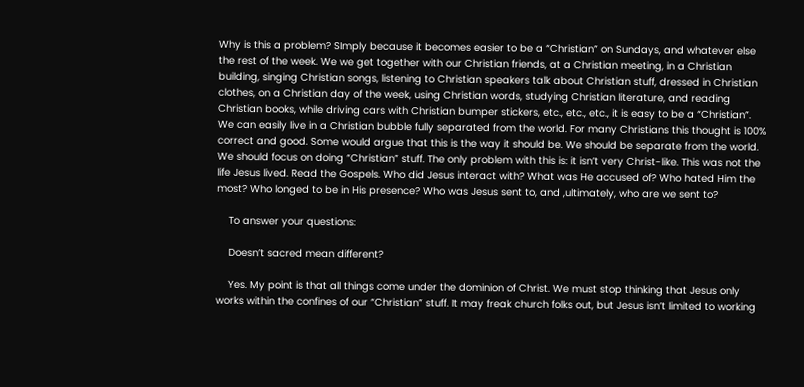Why is this a problem? SImply because it becomes easier to be a “Christian” on Sundays, and whatever else the rest of the week. We we get together with our Christian friends, at a Christian meeting, in a Christian building, singing Christian songs, listening to Christian speakers talk about Christian stuff, dressed in Christian clothes, on a Christian day of the week, using Christian words, studying Christian literature, and reading Christian books, while driving cars with Christian bumper stickers, etc., etc., etc., it is easy to be a “Christian”. We can easily live in a Christian bubble fully separated from the world. For many Christians this thought is 100% correct and good. Some would argue that this is the way it should be. We should be separate from the world. We should focus on doing “Christian” stuff. The only problem with this is: it isn’t very Christ-like. This was not the life Jesus lived. Read the Gospels. Who did Jesus interact with? What was He accused of? Who hated Him the most? Who longed to be in His presence? Who was Jesus sent to, and ,ultimately, who are we sent to?

    To answer your questions:

    Doesn’t sacred mean different?

    Yes. My point is that all things come under the dominion of Christ. We must stop thinking that Jesus only works within the confines of our “Christian” stuff. It may freak church folks out, but Jesus isn’t limited to working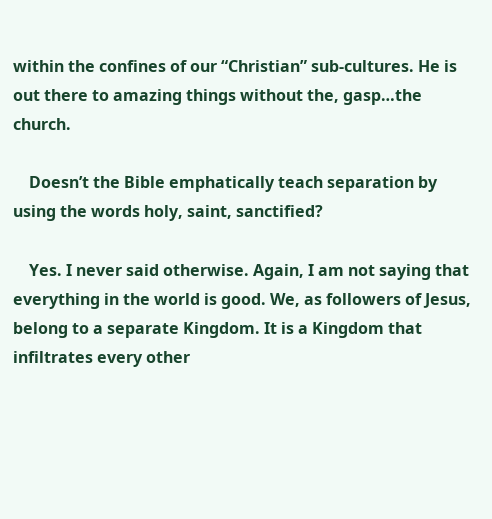within the confines of our “Christian” sub-cultures. He is out there to amazing things without the, gasp…the church.

    Doesn’t the Bible emphatically teach separation by using the words holy, saint, sanctified?

    Yes. I never said otherwise. Again, I am not saying that everything in the world is good. We, as followers of Jesus, belong to a separate Kingdom. It is a Kingdom that infiltrates every other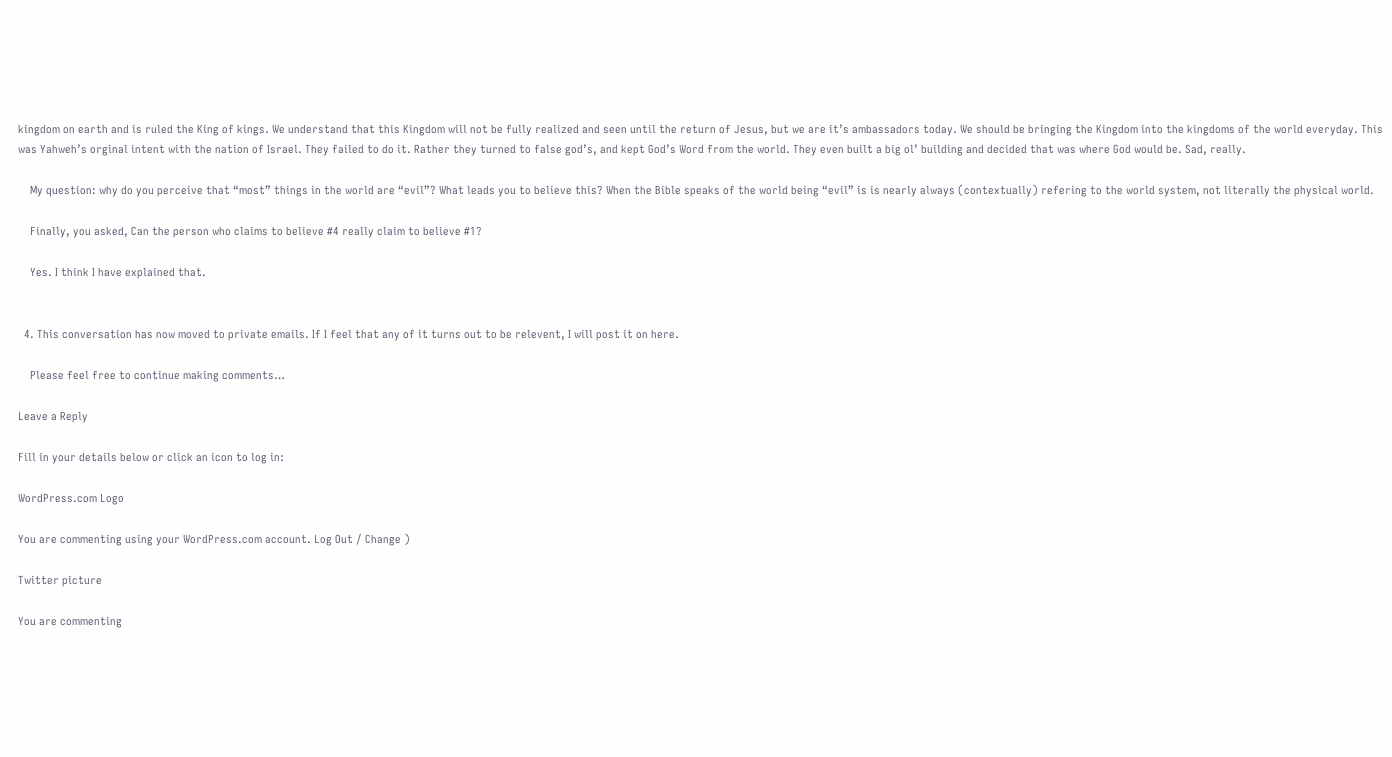kingdom on earth and is ruled the King of kings. We understand that this Kingdom will not be fully realized and seen until the return of Jesus, but we are it’s ambassadors today. We should be bringing the Kingdom into the kingdoms of the world everyday. This was Yahweh’s orginal intent with the nation of Israel. They failed to do it. Rather they turned to false god’s, and kept God’s Word from the world. They even built a big ol’ building and decided that was where God would be. Sad, really.

    My question: why do you perceive that “most” things in the world are “evil”? What leads you to believe this? When the Bible speaks of the world being “evil” is is nearly always (contextually) refering to the world system, not literally the physical world.

    Finally, you asked, Can the person who claims to believe #4 really claim to believe #1?

    Yes. I think I have explained that.


  4. This conversation has now moved to private emails. If I feel that any of it turns out to be relevent, I will post it on here.

    Please feel free to continue making comments…

Leave a Reply

Fill in your details below or click an icon to log in:

WordPress.com Logo

You are commenting using your WordPress.com account. Log Out / Change )

Twitter picture

You are commenting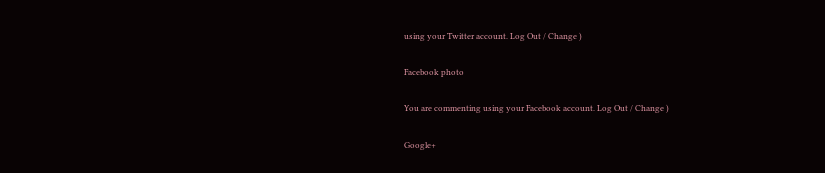using your Twitter account. Log Out / Change )

Facebook photo

You are commenting using your Facebook account. Log Out / Change )

Google+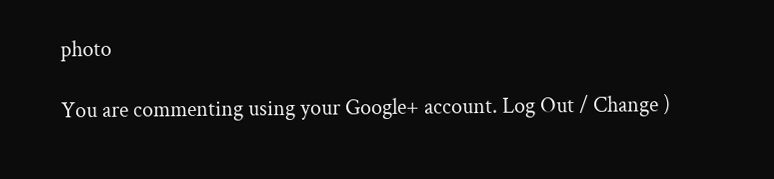photo

You are commenting using your Google+ account. Log Out / Change )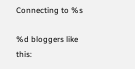Connecting to %s

%d bloggers like this: